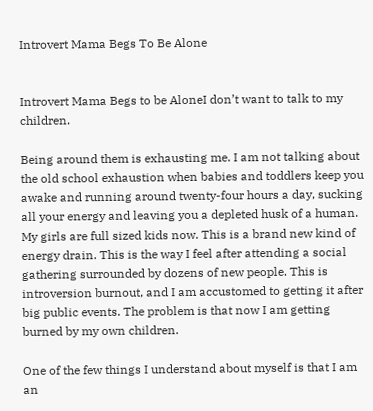Introvert Mama Begs To Be Alone


Introvert Mama Begs to be AloneI don’t want to talk to my children.

Being around them is exhausting me. I am not talking about the old school exhaustion when babies and toddlers keep you awake and running around twenty-four hours a day, sucking all your energy and leaving you a depleted husk of a human. My girls are full sized kids now. This is a brand new kind of energy drain. This is the way I feel after attending a social gathering surrounded by dozens of new people. This is introversion burnout, and I am accustomed to getting it after big public events. The problem is that now I am getting burned by my own children.

One of the few things I understand about myself is that I am an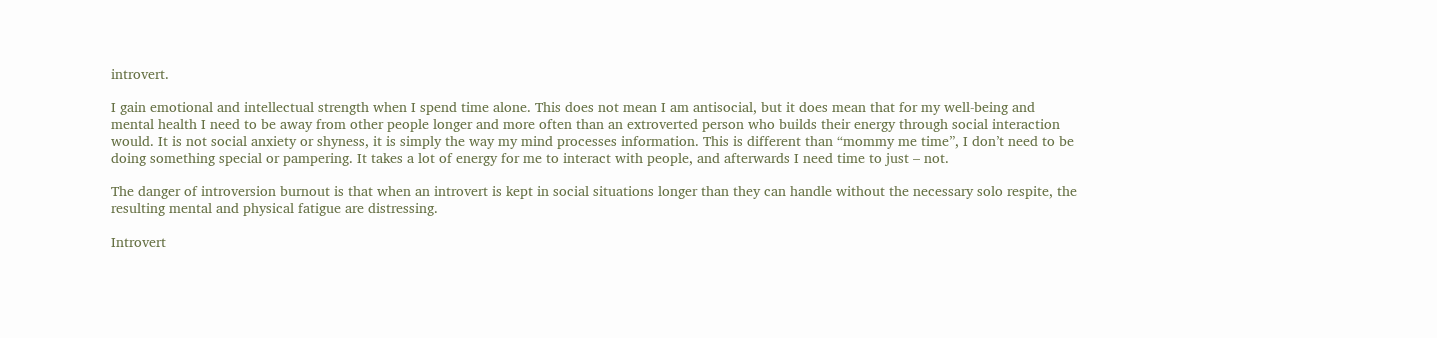introvert.

I gain emotional and intellectual strength when I spend time alone. This does not mean I am antisocial, but it does mean that for my well-being and mental health I need to be away from other people longer and more often than an extroverted person who builds their energy through social interaction would. It is not social anxiety or shyness, it is simply the way my mind processes information. This is different than “mommy me time”, I don’t need to be doing something special or pampering. It takes a lot of energy for me to interact with people, and afterwards I need time to just – not.

The danger of introversion burnout is that when an introvert is kept in social situations longer than they can handle without the necessary solo respite, the resulting mental and physical fatigue are distressing.

Introvert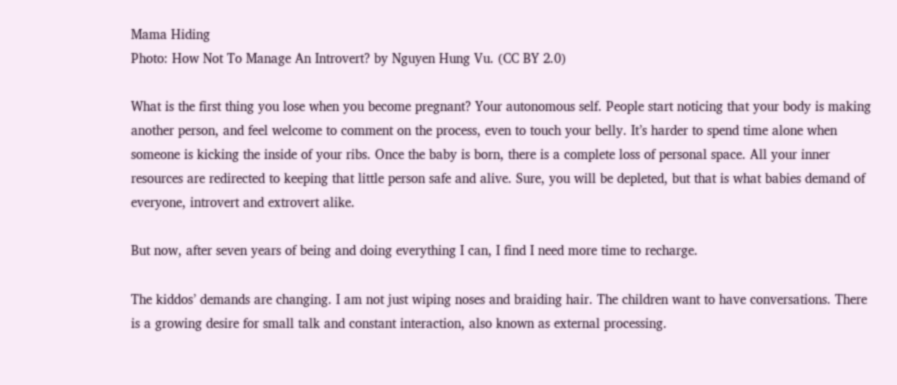Mama Hiding
Photo: How Not To Manage An Introvert? by Nguyen Hung Vu. (CC BY 2.0)

What is the first thing you lose when you become pregnant? Your autonomous self. People start noticing that your body is making another person, and feel welcome to comment on the process, even to touch your belly. It’s harder to spend time alone when someone is kicking the inside of your ribs. Once the baby is born, there is a complete loss of personal space. All your inner resources are redirected to keeping that little person safe and alive. Sure, you will be depleted, but that is what babies demand of everyone, introvert and extrovert alike.

But now, after seven years of being and doing everything I can, I find I need more time to recharge.

The kiddos’ demands are changing. I am not just wiping noses and braiding hair. The children want to have conversations. There is a growing desire for small talk and constant interaction, also known as external processing.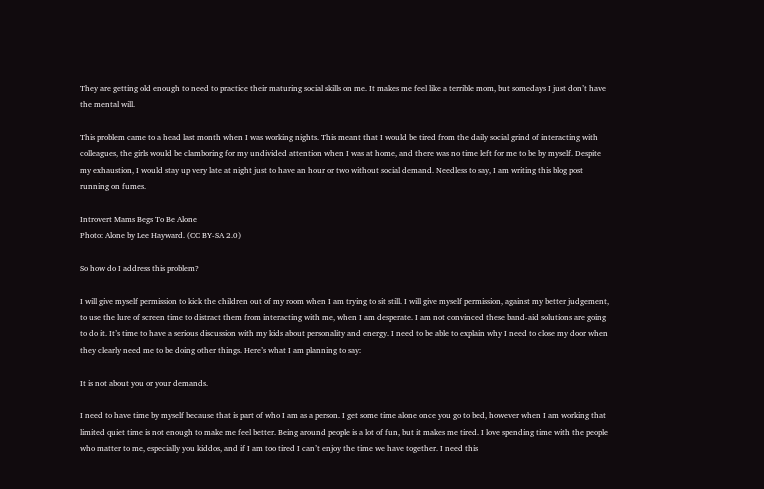They are getting old enough to need to practice their maturing social skills on me. It makes me feel like a terrible mom, but somedays I just don’t have the mental will.

This problem came to a head last month when I was working nights. This meant that I would be tired from the daily social grind of interacting with colleagues, the girls would be clamboring for my undivided attention when I was at home, and there was no time left for me to be by myself. Despite my exhaustion, I would stay up very late at night just to have an hour or two without social demand. Needless to say, I am writing this blog post running on fumes.

Introvert Mams Begs To Be Alone
Photo: Alone by Lee Hayward. (CC BY-SA 2.0)

So how do I address this problem?

I will give myself permission to kick the children out of my room when I am trying to sit still. I will give myself permission, against my better judgement, to use the lure of screen time to distract them from interacting with me, when I am desperate. I am not convinced these band-aid solutions are going to do it. It’s time to have a serious discussion with my kids about personality and energy. I need to be able to explain why I need to close my door when they clearly need me to be doing other things. Here’s what I am planning to say:

It is not about you or your demands.

I need to have time by myself because that is part of who I am as a person. I get some time alone once you go to bed, however when I am working that limited quiet time is not enough to make me feel better. Being around people is a lot of fun, but it makes me tired. I love spending time with the people who matter to me, especially you kiddos, and if I am too tired I can’t enjoy the time we have together. I need this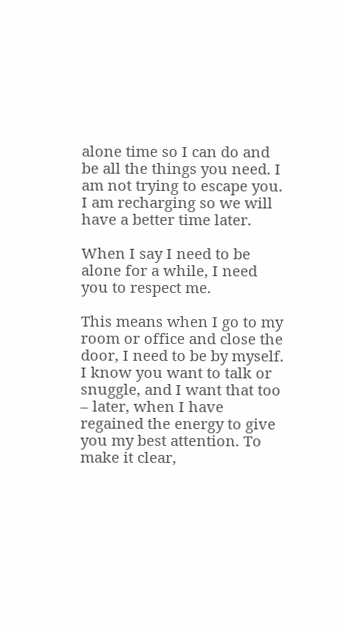alone time so I can do and be all the things you need. I am not trying to escape you. I am recharging so we will have a better time later.

When I say I need to be alone for a while, I need you to respect me.

This means when I go to my room or office and close the door, I need to be by myself. I know you want to talk or snuggle, and I want that too – later, when I have regained the energy to give you my best attention. To make it clear,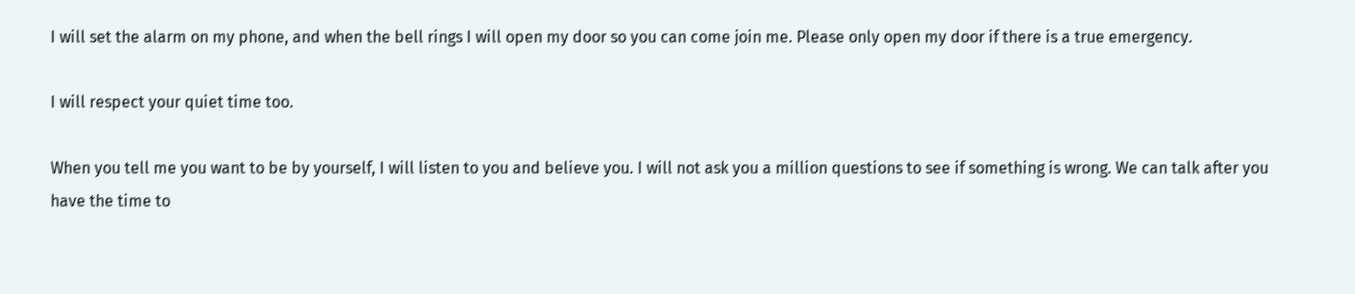I will set the alarm on my phone, and when the bell rings I will open my door so you can come join me. Please only open my door if there is a true emergency.

I will respect your quiet time too.

When you tell me you want to be by yourself, I will listen to you and believe you. I will not ask you a million questions to see if something is wrong. We can talk after you have the time to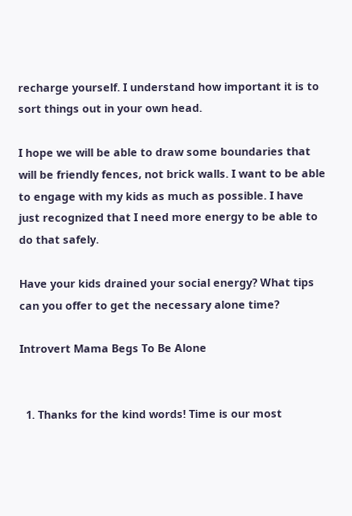recharge yourself. I understand how important it is to sort things out in your own head.

I hope we will be able to draw some boundaries that will be friendly fences, not brick walls. I want to be able to engage with my kids as much as possible. I have just recognized that I need more energy to be able to do that safely.

Have your kids drained your social energy? What tips can you offer to get the necessary alone time?

Introvert Mama Begs To Be Alone


  1. Thanks for the kind words! Time is our most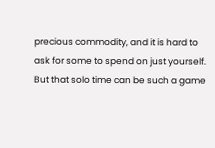precious commodity, and it is hard to ask for some to spend on just yourself. But that solo time can be such a game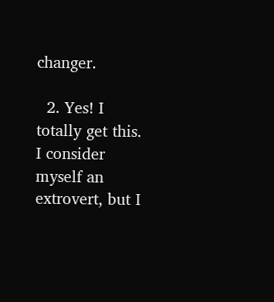changer.

  2. Yes! I totally get this. I consider myself an extrovert, but I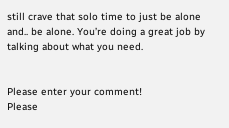still crave that solo time to just be alone and.. be alone. You’re doing a great job by talking about what you need.


Please enter your comment!
Please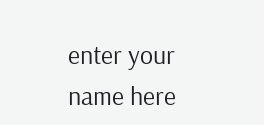enter your name here